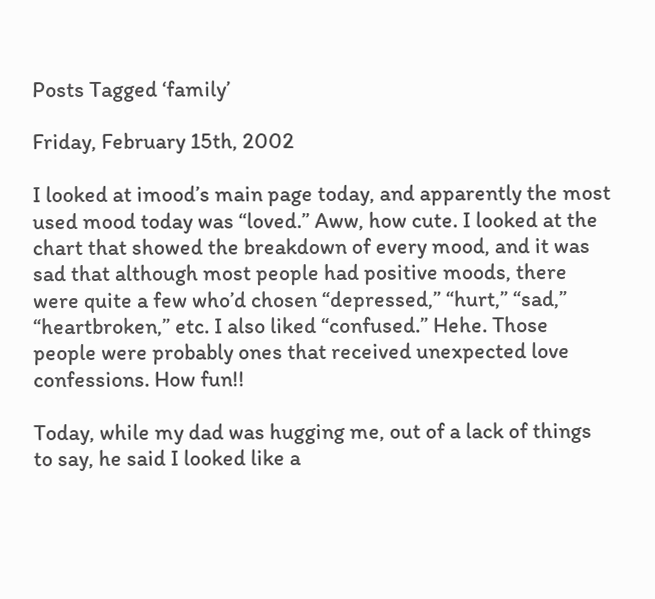Posts Tagged ‘family’

Friday, February 15th, 2002

I looked at imood’s main page today, and apparently the most used mood today was “loved.” Aww, how cute. I looked at the chart that showed the breakdown of every mood, and it was sad that although most people had positive moods, there were quite a few who’d chosen “depressed,” “hurt,” “sad,” “heartbroken,” etc. I also liked “confused.” Hehe. Those people were probably ones that received unexpected love confessions. How fun!!

Today, while my dad was hugging me, out of a lack of things to say, he said I looked like a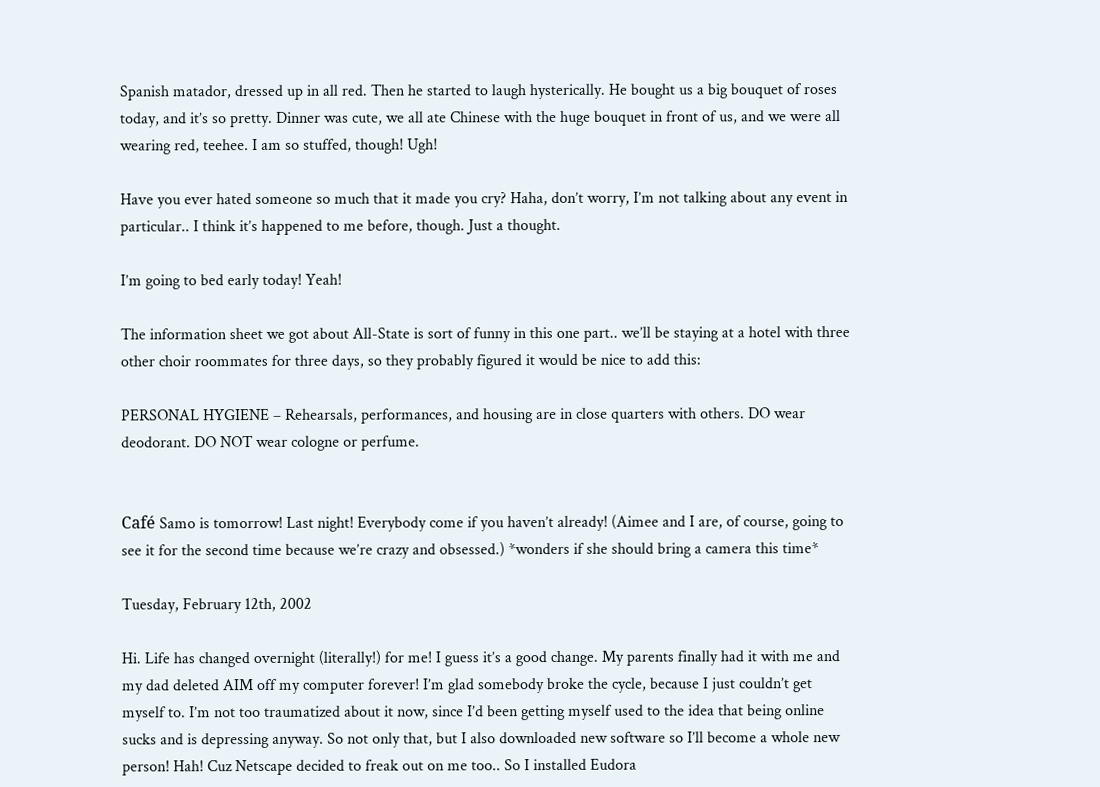Spanish matador, dressed up in all red. Then he started to laugh hysterically. He bought us a big bouquet of roses today, and it’s so pretty. Dinner was cute, we all ate Chinese with the huge bouquet in front of us, and we were all wearing red, teehee. I am so stuffed, though! Ugh!

Have you ever hated someone so much that it made you cry? Haha, don’t worry, I’m not talking about any event in particular.. I think it’s happened to me before, though. Just a thought.

I’m going to bed early today! Yeah!

The information sheet we got about All-State is sort of funny in this one part.. we’ll be staying at a hotel with three other choir roommates for three days, so they probably figured it would be nice to add this:

PERSONAL HYGIENE – Rehearsals, performances, and housing are in close quarters with others. DO wear deodorant. DO NOT wear cologne or perfume.


Café Samo is tomorrow! Last night! Everybody come if you haven’t already! (Aimee and I are, of course, going to see it for the second time because we’re crazy and obsessed.) *wonders if she should bring a camera this time*

Tuesday, February 12th, 2002

Hi. Life has changed overnight (literally!) for me! I guess it’s a good change. My parents finally had it with me and my dad deleted AIM off my computer forever! I’m glad somebody broke the cycle, because I just couldn’t get myself to. I’m not too traumatized about it now, since I’d been getting myself used to the idea that being online sucks and is depressing anyway. So not only that, but I also downloaded new software so I’ll become a whole new person! Hah! Cuz Netscape decided to freak out on me too.. So I installed Eudora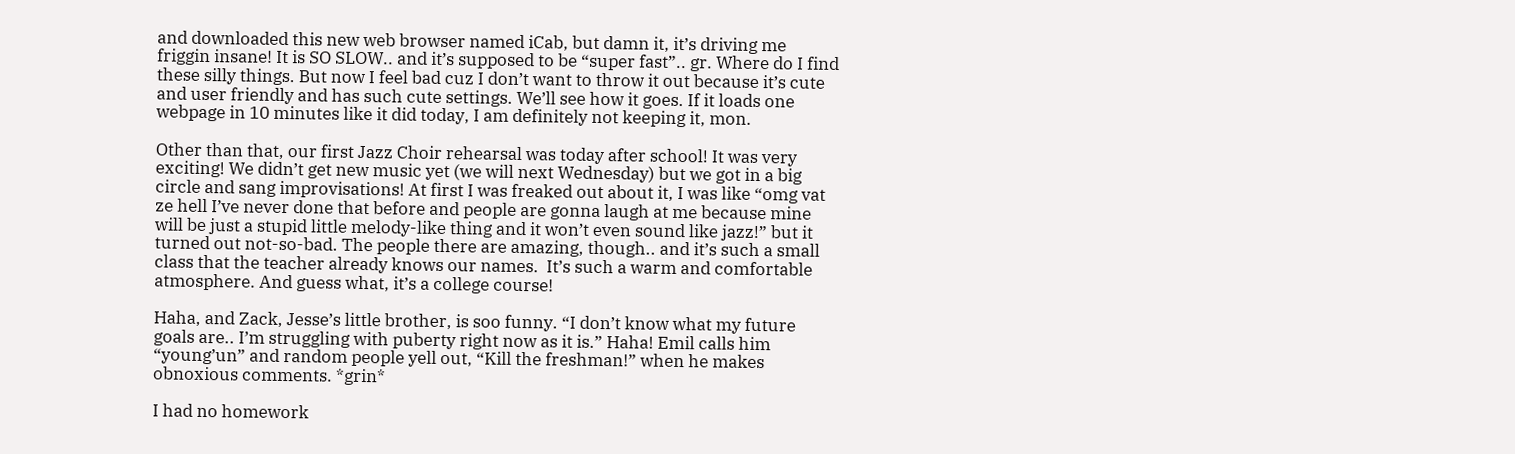and downloaded this new web browser named iCab, but damn it, it’s driving me friggin insane! It is SO SLOW.. and it’s supposed to be “super fast”.. gr. Where do I find these silly things. But now I feel bad cuz I don’t want to throw it out because it’s cute and user friendly and has such cute settings. We’ll see how it goes. If it loads one webpage in 10 minutes like it did today, I am definitely not keeping it, mon.

Other than that, our first Jazz Choir rehearsal was today after school! It was very exciting! We didn’t get new music yet (we will next Wednesday) but we got in a big circle and sang improvisations! At first I was freaked out about it, I was like “omg vat ze hell I’ve never done that before and people are gonna laugh at me because mine will be just a stupid little melody-like thing and it won’t even sound like jazz!” but it turned out not-so-bad. The people there are amazing, though.. and it’s such a small class that the teacher already knows our names.  It’s such a warm and comfortable atmosphere. And guess what, it’s a college course!

Haha, and Zack, Jesse’s little brother, is soo funny. “I don’t know what my future goals are.. I’m struggling with puberty right now as it is.” Haha! Emil calls him “young’un” and random people yell out, “Kill the freshman!” when he makes obnoxious comments. *grin*

I had no homework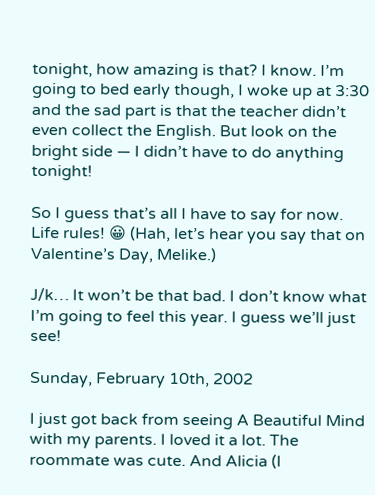tonight, how amazing is that? I know. I’m going to bed early though, I woke up at 3:30 and the sad part is that the teacher didn’t even collect the English. But look on the bright side — I didn’t have to do anything tonight!

So I guess that’s all I have to say for now. Life rules! 😀 (Hah, let’s hear you say that on Valentine’s Day, Melike.)

J/k… It won’t be that bad. I don’t know what I’m going to feel this year. I guess we’ll just see!

Sunday, February 10th, 2002

I just got back from seeing A Beautiful Mind with my parents. I loved it a lot. The roommate was cute. And Alicia (I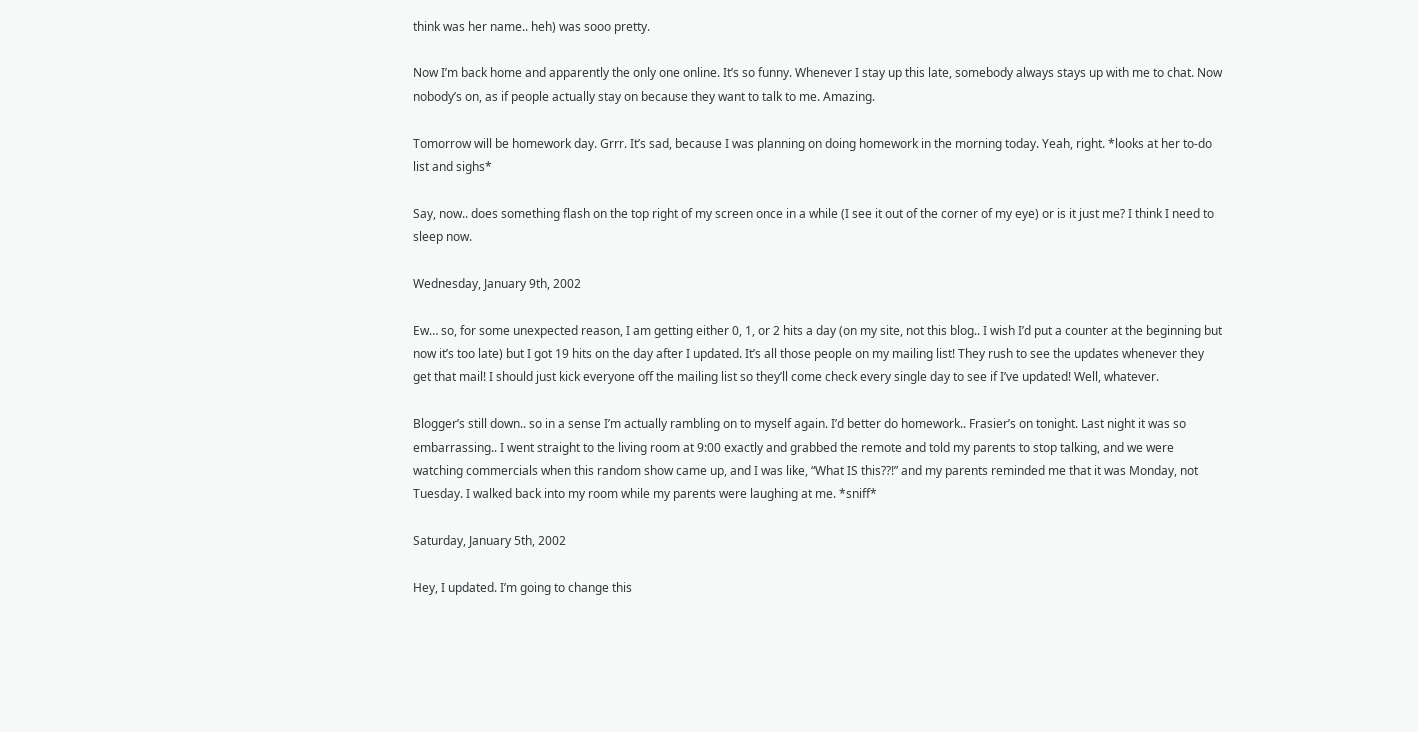think was her name.. heh) was sooo pretty.

Now I’m back home and apparently the only one online. It’s so funny. Whenever I stay up this late, somebody always stays up with me to chat. Now nobody’s on, as if people actually stay on because they want to talk to me. Amazing.

Tomorrow will be homework day. Grrr. It’s sad, because I was planning on doing homework in the morning today. Yeah, right. *looks at her to-do list and sighs*

Say, now.. does something flash on the top right of my screen once in a while (I see it out of the corner of my eye) or is it just me? I think I need to sleep now.

Wednesday, January 9th, 2002

Ew… so, for some unexpected reason, I am getting either 0, 1, or 2 hits a day (on my site, not this blog.. I wish I’d put a counter at the beginning but now it’s too late) but I got 19 hits on the day after I updated. It’s all those people on my mailing list! They rush to see the updates whenever they get that mail! I should just kick everyone off the mailing list so they’ll come check every single day to see if I’ve updated! Well, whatever.

Blogger’s still down.. so in a sense I’m actually rambling on to myself again. I’d better do homework.. Frasier’s on tonight. Last night it was so embarrassing.. I went straight to the living room at 9:00 exactly and grabbed the remote and told my parents to stop talking, and we were watching commercials when this random show came up, and I was like, “What IS this??!” and my parents reminded me that it was Monday, not Tuesday. I walked back into my room while my parents were laughing at me. *sniff*

Saturday, January 5th, 2002

Hey, I updated. I’m going to change this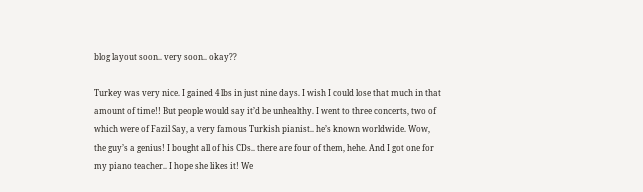blog layout soon.. very soon.. okay??

Turkey was very nice. I gained 4 lbs in just nine days. I wish I could lose that much in that amount of time!! But people would say it’d be unhealthy. I went to three concerts, two of which were of Fazil Say, a very famous Turkish pianist.. he’s known worldwide. Wow, the guy’s a genius! I bought all of his CDs.. there are four of them, hehe. And I got one for my piano teacher.. I hope she likes it! We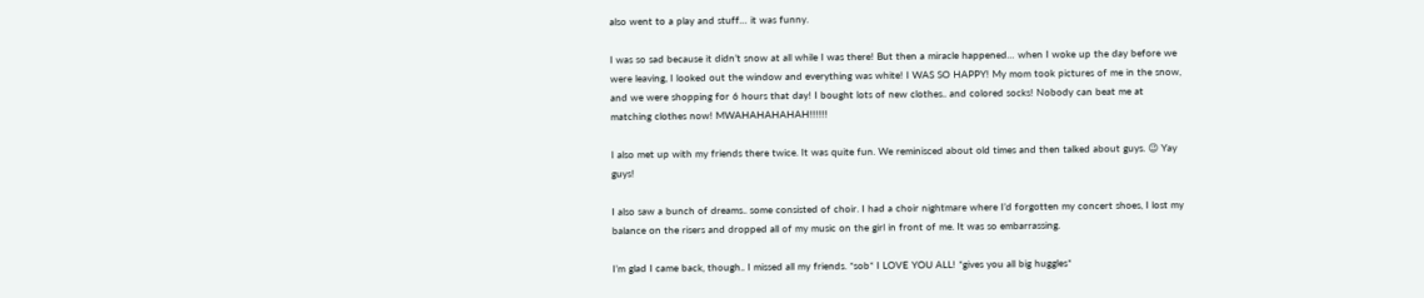also went to a play and stuff… it was funny.

I was so sad because it didn’t snow at all while I was there! But then a miracle happened… when I woke up the day before we were leaving, I looked out the window and everything was white! I WAS SO HAPPY! My mom took pictures of me in the snow, and we were shopping for 6 hours that day! I bought lots of new clothes.. and colored socks! Nobody can beat me at matching clothes now! MWAHAHAHAHAH!!!!!!

I also met up with my friends there twice. It was quite fun. We reminisced about old times and then talked about guys. 😉 Yay guys!

I also saw a bunch of dreams.. some consisted of choir. I had a choir nightmare where I’d forgotten my concert shoes, I lost my balance on the risers and dropped all of my music on the girl in front of me. It was so embarrassing.

I’m glad I came back, though.. I missed all my friends. *sob* I LOVE YOU ALL! *gives you all big huggles*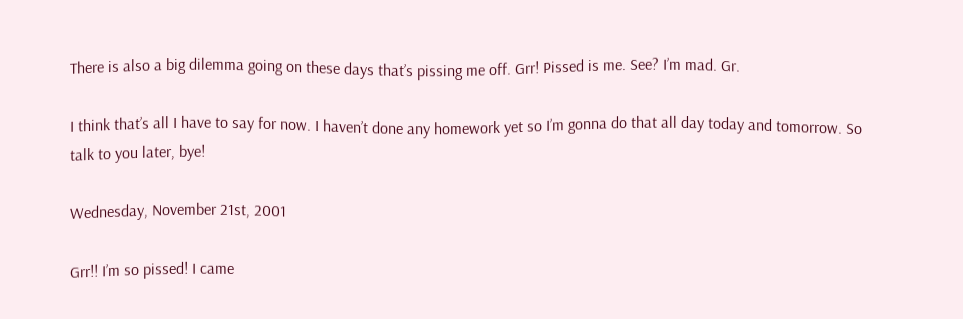There is also a big dilemma going on these days that’s pissing me off. Grr! Pissed is me. See? I’m mad. Gr.

I think that’s all I have to say for now. I haven’t done any homework yet so I’m gonna do that all day today and tomorrow. So talk to you later, bye!

Wednesday, November 21st, 2001

Grr!! I’m so pissed! I came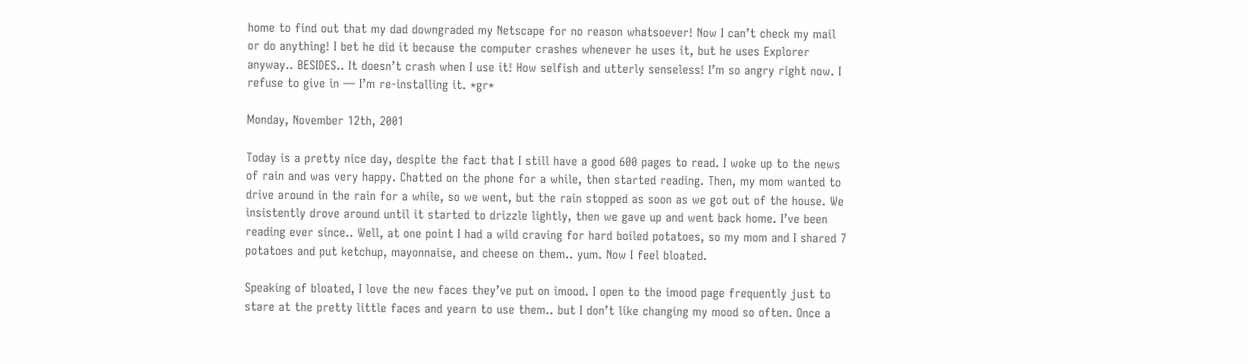home to find out that my dad downgraded my Netscape for no reason whatsoever! Now I can’t check my mail or do anything! I bet he did it because the computer crashes whenever he uses it, but he uses Explorer anyway.. BESIDES.. It doesn’t crash when I use it! How selfish and utterly senseless! I’m so angry right now. I refuse to give in — I’m re-installing it. *gr*

Monday, November 12th, 2001

Today is a pretty nice day, despite the fact that I still have a good 600 pages to read. I woke up to the news of rain and was very happy. Chatted on the phone for a while, then started reading. Then, my mom wanted to drive around in the rain for a while, so we went, but the rain stopped as soon as we got out of the house. We insistently drove around until it started to drizzle lightly, then we gave up and went back home. I’ve been reading ever since.. Well, at one point I had a wild craving for hard boiled potatoes, so my mom and I shared 7 potatoes and put ketchup, mayonnaise, and cheese on them.. yum. Now I feel bloated.

Speaking of bloated, I love the new faces they’ve put on imood. I open to the imood page frequently just to stare at the pretty little faces and yearn to use them.. but I don’t like changing my mood so often. Once a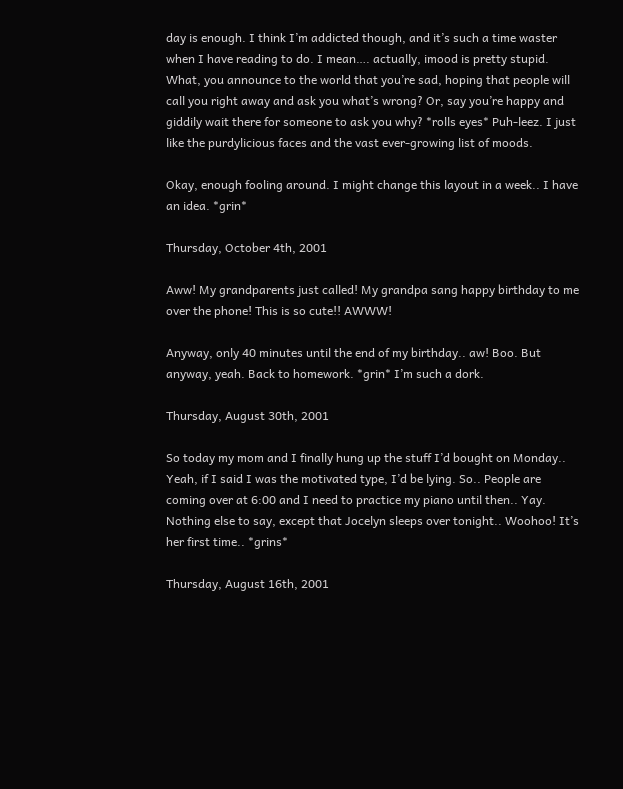day is enough. I think I’m addicted though, and it’s such a time waster when I have reading to do. I mean…. actually, imood is pretty stupid. What, you announce to the world that you’re sad, hoping that people will call you right away and ask you what’s wrong? Or, say you’re happy and giddily wait there for someone to ask you why? *rolls eyes* Puh-leez. I just like the purdylicious faces and the vast ever-growing list of moods.

Okay, enough fooling around. I might change this layout in a week.. I have an idea. *grin*

Thursday, October 4th, 2001

Aww! My grandparents just called! My grandpa sang happy birthday to me over the phone! This is so cute!! AWWW!

Anyway, only 40 minutes until the end of my birthday.. aw! Boo. But anyway, yeah. Back to homework. *grin* I’m such a dork.

Thursday, August 30th, 2001

So today my mom and I finally hung up the stuff I’d bought on Monday.. Yeah, if I said I was the motivated type, I’d be lying. So.. People are coming over at 6:00 and I need to practice my piano until then.. Yay. Nothing else to say, except that Jocelyn sleeps over tonight.. Woohoo! It’s her first time.. *grins*

Thursday, August 16th, 2001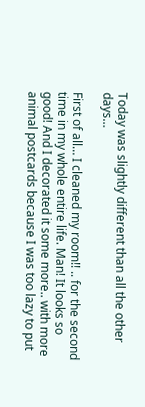Today was slightly different than all the other days…

First of all… I cleaned my room!! .. for the second time in my whole entire life. Man! It looks so good! And I decorated it some more.. with more animal postcards because I was too lazy to put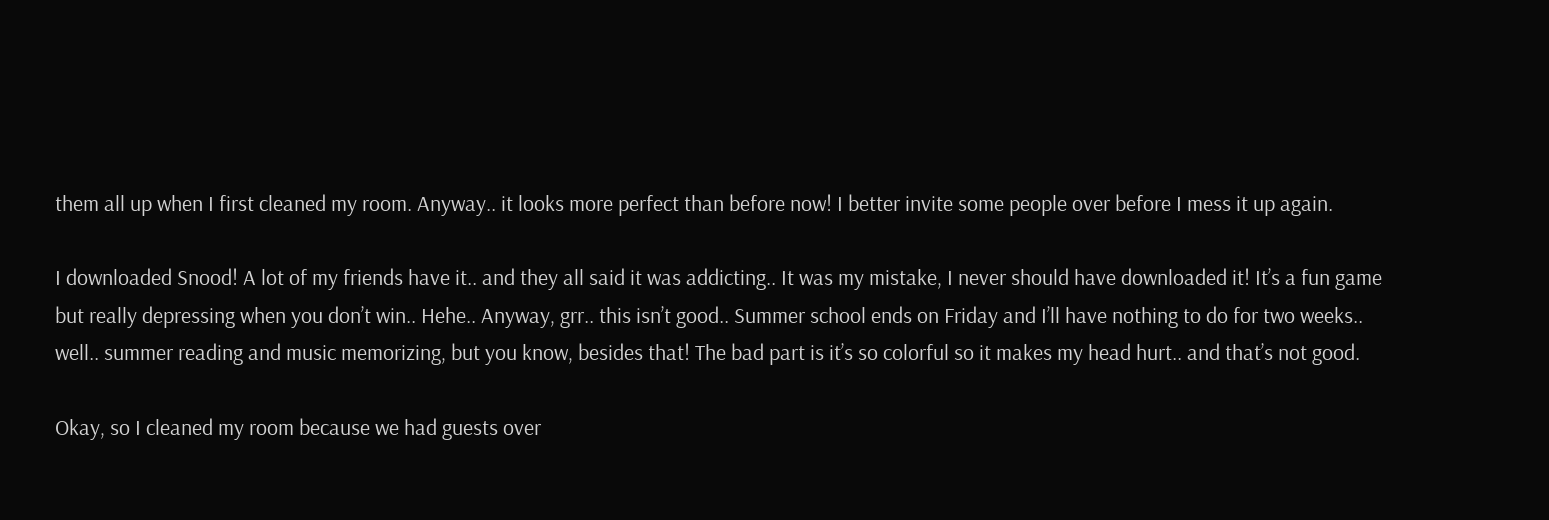them all up when I first cleaned my room. Anyway.. it looks more perfect than before now! I better invite some people over before I mess it up again.

I downloaded Snood! A lot of my friends have it.. and they all said it was addicting.. It was my mistake, I never should have downloaded it! It’s a fun game but really depressing when you don’t win.. Hehe.. Anyway, grr.. this isn’t good.. Summer school ends on Friday and I’ll have nothing to do for two weeks.. well.. summer reading and music memorizing, but you know, besides that! The bad part is it’s so colorful so it makes my head hurt.. and that’s not good.

Okay, so I cleaned my room because we had guests over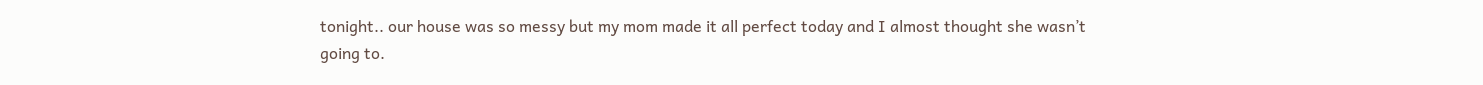tonight.. our house was so messy but my mom made it all perfect today and I almost thought she wasn’t going to.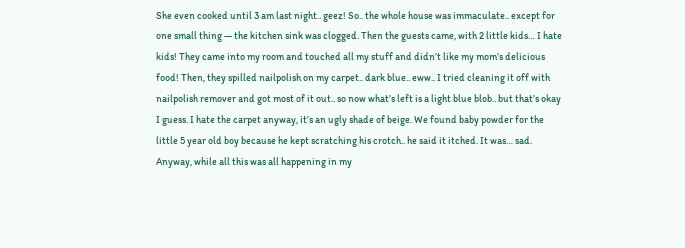She even cooked until 3 am last night.. geez! So.. the whole house was immaculate.. except for one small thing — the kitchen sink was clogged. Then the guests came, with 2 little kids… I hate kids! They came into my room and touched all my stuff and didn’t like my mom’s delicious food! Then, they spilled nailpolish on my carpet.. dark blue.. eww.. I tried cleaning it off with nailpolish remover and got most of it out.. so now what’s left is a light blue blob.. but that’s okay I guess. I hate the carpet anyway, it’s an ugly shade of beige. We found baby powder for the little 5 year old boy because he kept scratching his crotch.. he said it itched. It was… sad. Anyway, while all this was all happening in my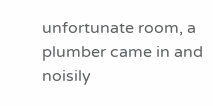unfortunate room, a plumber came in and noisily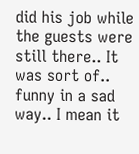did his job while the guests were still there.. It was sort of.. funny in a sad way.. I mean it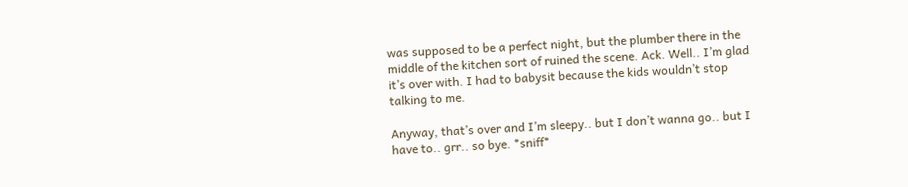was supposed to be a perfect night, but the plumber there in the middle of the kitchen sort of ruined the scene. Ack. Well.. I’m glad it’s over with. I had to babysit because the kids wouldn’t stop talking to me.

Anyway, that’s over and I’m sleepy.. but I don’t wanna go.. but I have to.. grr.. so bye. *sniff*